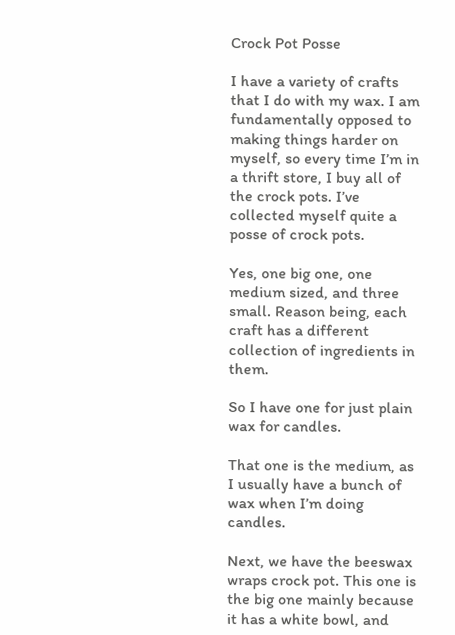Crock Pot Posse

I have a variety of crafts that I do with my wax. I am fundamentally opposed to making things harder on myself, so every time I’m in a thrift store, I buy all of the crock pots. I’ve collected myself quite a posse of crock pots.

Yes, one big one, one medium sized, and three small. Reason being, each craft has a different collection of ingredients in them.

So I have one for just plain wax for candles.

That one is the medium, as I usually have a bunch of wax when I’m doing candles.

Next, we have the beeswax wraps crock pot. This one is the big one mainly because it has a white bowl, and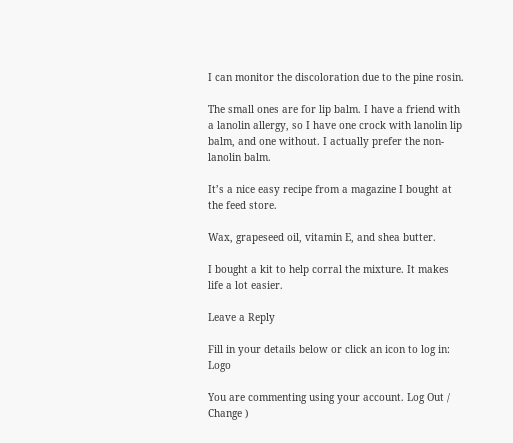I can monitor the discoloration due to the pine rosin.

The small ones are for lip balm. I have a friend with a lanolin allergy, so I have one crock with lanolin lip balm, and one without. I actually prefer the non-lanolin balm.

It’s a nice easy recipe from a magazine I bought at the feed store.

Wax, grapeseed oil, vitamin E, and shea butter.

I bought a kit to help corral the mixture. It makes life a lot easier.

Leave a Reply

Fill in your details below or click an icon to log in: Logo

You are commenting using your account. Log Out /  Change )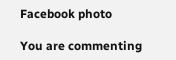Facebook photo

You are commenting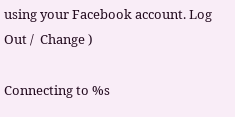using your Facebook account. Log Out /  Change )

Connecting to %s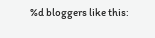%d bloggers like this: